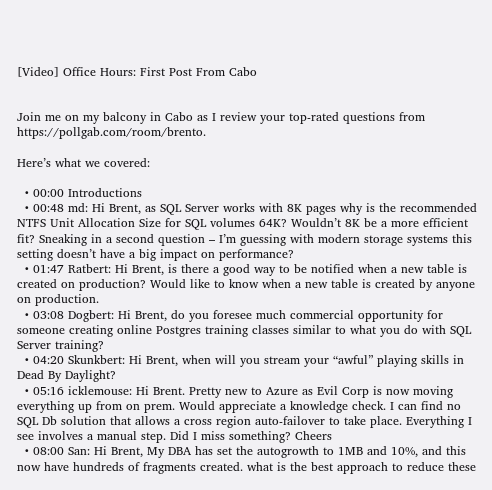[Video] Office Hours: First Post From Cabo


Join me on my balcony in Cabo as I review your top-rated questions from https://pollgab.com/room/brento.

Here’s what we covered:

  • 00:00 Introductions
  • 00:48 md: Hi Brent, as SQL Server works with 8K pages why is the recommended NTFS Unit Allocation Size for SQL volumes 64K? Wouldn’t 8K be a more efficient fit? Sneaking in a second question – I’m guessing with modern storage systems this setting doesn’t have a big impact on performance?
  • 01:47 Ratbert: Hi Brent, is there a good way to be notified when a new table is created on production? Would like to know when a new table is created by anyone on production.
  • 03:08 Dogbert: Hi Brent, do you foresee much commercial opportunity for someone creating online Postgres training classes similar to what you do with SQL Server training?
  • 04:20 Skunkbert: Hi Brent, when will you stream your “awful” playing skills in Dead By Daylight?
  • 05:16 icklemouse: Hi Brent. Pretty new to Azure as Evil Corp is now moving everything up from on prem. Would appreciate a knowledge check. I can find no SQL Db solution that allows a cross region auto-failover to take place. Everything I see involves a manual step. Did I miss something? Cheers
  • 08:00 San: Hi Brent, My DBA has set the autogrowth to 1MB and 10%, and this now have hundreds of fragments created. what is the best approach to reduce these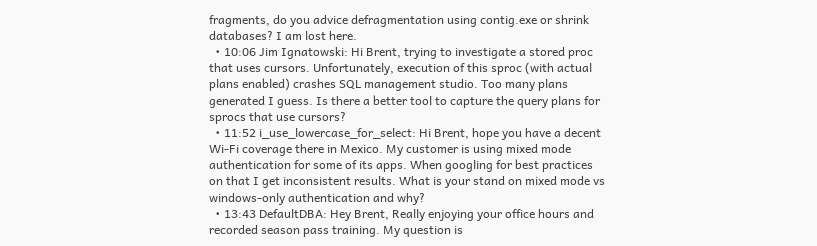fragments, do you advice defragmentation using contig.exe or shrink databases? I am lost here.
  • 10:06 Jim Ignatowski: Hi Brent, trying to investigate a stored proc that uses cursors. Unfortunately, execution of this sproc (with actual plans enabled) crashes SQL management studio. Too many plans generated I guess. Is there a better tool to capture the query plans for sprocs that use cursors?
  • 11:52 i_use_lowercase_for_select: Hi Brent, hope you have a decent Wi-Fi coverage there in Mexico. My customer is using mixed mode authentication for some of its apps. When googling for best practices on that I get inconsistent results. What is your stand on mixed mode vs windows-only authentication and why?
  • 13:43 DefaultDBA: Hey Brent, Really enjoying your office hours and recorded season pass training. My question is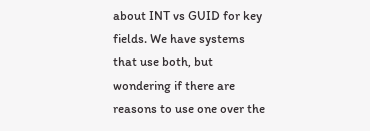about INT vs GUID for key fields. We have systems that use both, but wondering if there are reasons to use one over the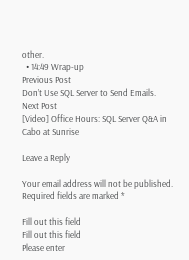other.
  • 14:49 Wrap-up
Previous Post
Don’t Use SQL Server to Send Emails.
Next Post
[Video] Office Hours: SQL Server Q&A in Cabo at Sunrise

Leave a Reply

Your email address will not be published. Required fields are marked *

Fill out this field
Fill out this field
Please enter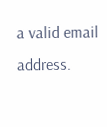a valid email address.